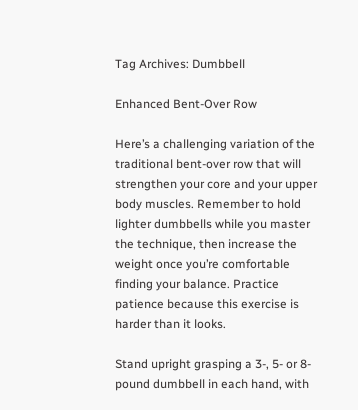Tag Archives: Dumbbell

Enhanced Bent-Over Row

Here’s a challenging variation of the traditional bent-over row that will strengthen your core and your upper body muscles. Remember to hold lighter dumbbells while you master the technique, then increase the weight once you’re comfortable finding your balance. Practice patience because this exercise is harder than it looks.

Stand upright grasping a 3-, 5- or 8-pound dumbbell in each hand, with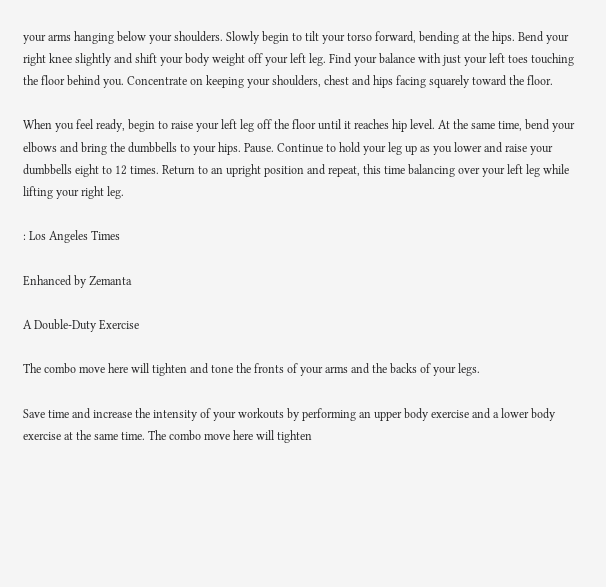your arms hanging below your shoulders. Slowly begin to tilt your torso forward, bending at the hips. Bend your right knee slightly and shift your body weight off your left leg. Find your balance with just your left toes touching the floor behind you. Concentrate on keeping your shoulders, chest and hips facing squarely toward the floor.

When you feel ready, begin to raise your left leg off the floor until it reaches hip level. At the same time, bend your elbows and bring the dumbbells to your hips. Pause. Continue to hold your leg up as you lower and raise your dumbbells eight to 12 times. Return to an upright position and repeat, this time balancing over your left leg while lifting your right leg.

: Los Angeles Times

Enhanced by Zemanta

A Double-Duty Exercise

The combo move here will tighten and tone the fronts of your arms and the backs of your legs.

Save time and increase the intensity of your workouts by performing an upper body exercise and a lower body exercise at the same time. The combo move here will tighten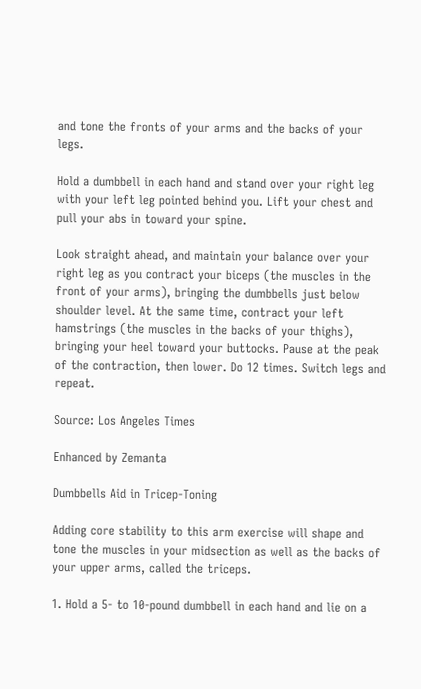and tone the fronts of your arms and the backs of your legs.

Hold a dumbbell in each hand and stand over your right leg with your left leg pointed behind you. Lift your chest and pull your abs in toward your spine.

Look straight ahead, and maintain your balance over your right leg as you contract your biceps (the muscles in the front of your arms), bringing the dumbbells just below shoulder level. At the same time, contract your left hamstrings (the muscles in the backs of your thighs), bringing your heel toward your buttocks. Pause at the peak of the contraction, then lower. Do 12 times. Switch legs and repeat.

Source: Los Angeles Times

Enhanced by Zemanta

Dumbbells Aid in Tricep-Toning

Adding core stability to this arm exercise will shape and tone the muscles in your midsection as well as the backs of your upper arms, called the triceps.

1. Hold a 5- to 10-pound dumbbell in each hand and lie on a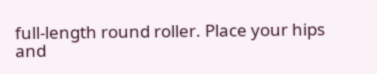full-length round roller. Place your hips and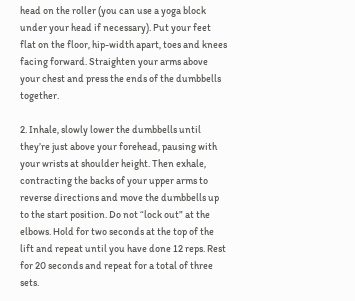head on the roller (you can use a yoga block under your head if necessary). Put your feet flat on the floor, hip-width apart, toes and knees facing forward. Straighten your arms above your chest and press the ends of the dumbbells together.

2. Inhale, slowly lower the dumbbells until they’re just above your forehead, pausing with your wrists at shoulder height. Then exhale, contracting the backs of your upper arms to reverse directions and move the dumbbells up to the start position. Do not “lock out” at the elbows. Hold for two seconds at the top of the lift and repeat until you have done 12 reps. Rest for 20 seconds and repeat for a total of three sets.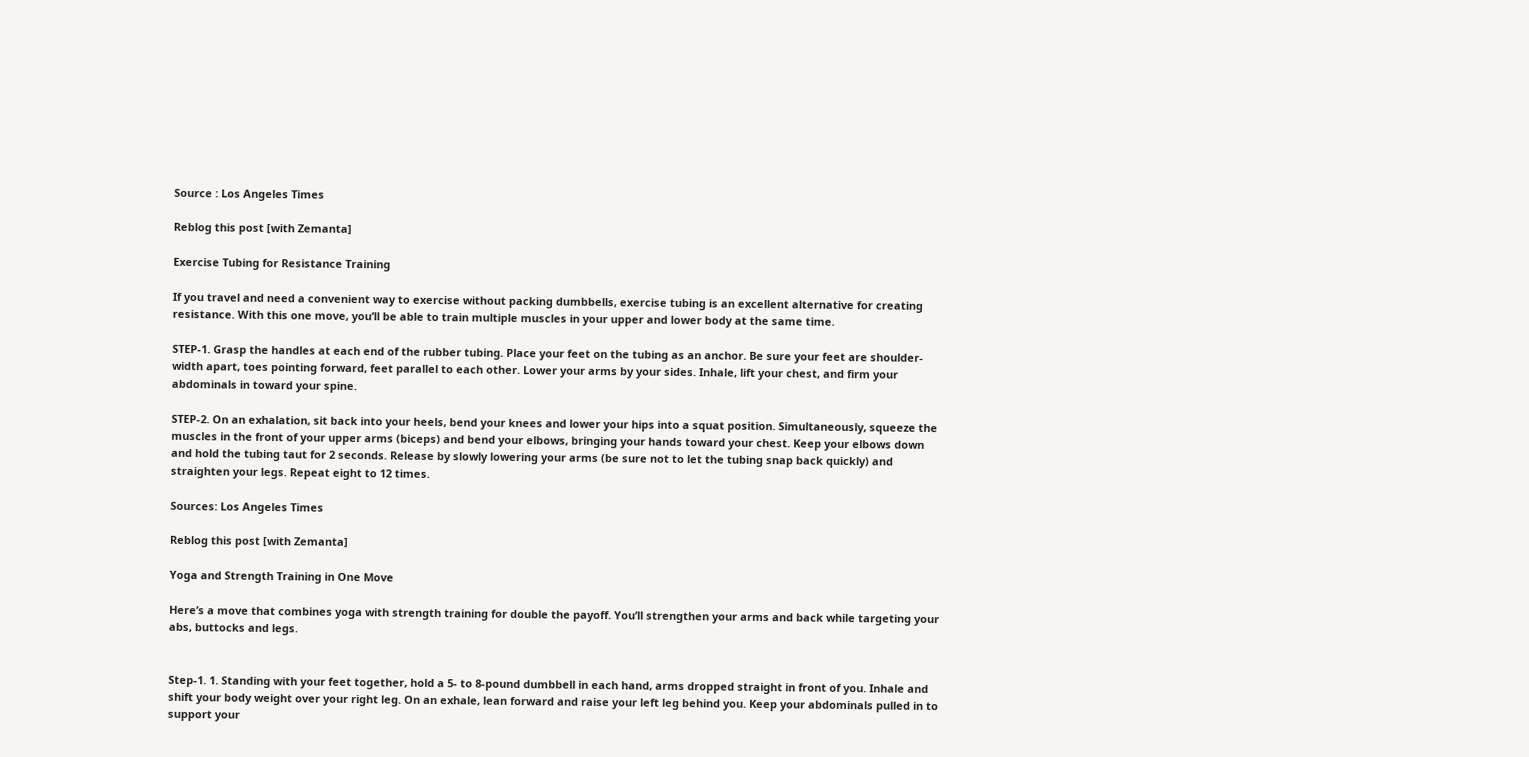Source : Los Angeles Times

Reblog this post [with Zemanta]

Exercise Tubing for Resistance Training

If you travel and need a convenient way to exercise without packing dumbbells, exercise tubing is an excellent alternative for creating resistance. With this one move, you’ll be able to train multiple muscles in your upper and lower body at the same time.

STEP-1. Grasp the handles at each end of the rubber tubing. Place your feet on the tubing as an anchor. Be sure your feet are shoulder-width apart, toes pointing forward, feet parallel to each other. Lower your arms by your sides. Inhale, lift your chest, and firm your abdominals in toward your spine.

STEP-2. On an exhalation, sit back into your heels, bend your knees and lower your hips into a squat position. Simultaneously, squeeze the muscles in the front of your upper arms (biceps) and bend your elbows, bringing your hands toward your chest. Keep your elbows down and hold the tubing taut for 2 seconds. Release by slowly lowering your arms (be sure not to let the tubing snap back quickly) and straighten your legs. Repeat eight to 12 times.

Sources: Los Angeles Times

Reblog this post [with Zemanta]

Yoga and Strength Training in One Move

Here’s a move that combines yoga with strength training for double the payoff. You’ll strengthen your arms and back while targeting your abs, buttocks and legs.


Step-1. 1. Standing with your feet together, hold a 5- to 8-pound dumbbell in each hand, arms dropped straight in front of you. Inhale and shift your body weight over your right leg. On an exhale, lean forward and raise your left leg behind you. Keep your abdominals pulled in to support your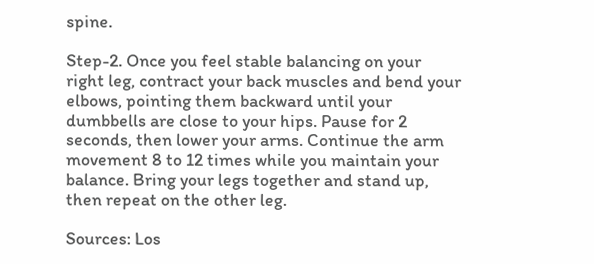spine.

Step-2. Once you feel stable balancing on your right leg, contract your back muscles and bend your elbows, pointing them backward until your dumbbells are close to your hips. Pause for 2 seconds, then lower your arms. Continue the arm movement 8 to 12 times while you maintain your balance. Bring your legs together and stand up, then repeat on the other leg.

Sources: Los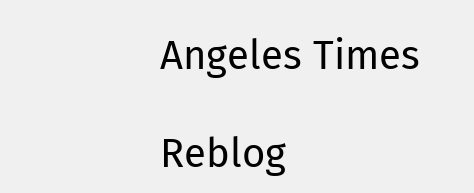Angeles Times

Reblog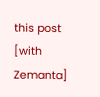this post [with Zemanta]